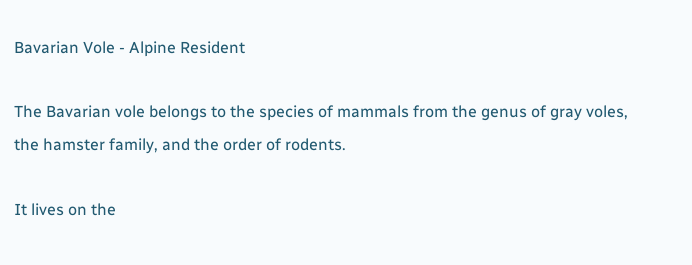Bavarian Vole - Alpine Resident

The Bavarian vole belongs to the species of mammals from the genus of gray voles, the hamster family, and the order of rodents.

It lives on the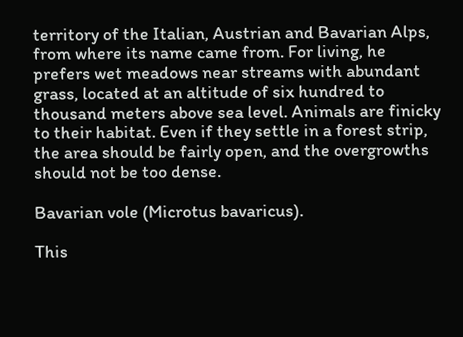territory of the Italian, Austrian and Bavarian Alps, from where its name came from. For living, he prefers wet meadows near streams with abundant grass, located at an altitude of six hundred to thousand meters above sea level. Animals are finicky to their habitat. Even if they settle in a forest strip, the area should be fairly open, and the overgrowths should not be too dense.

Bavarian vole (Microtus bavaricus).

This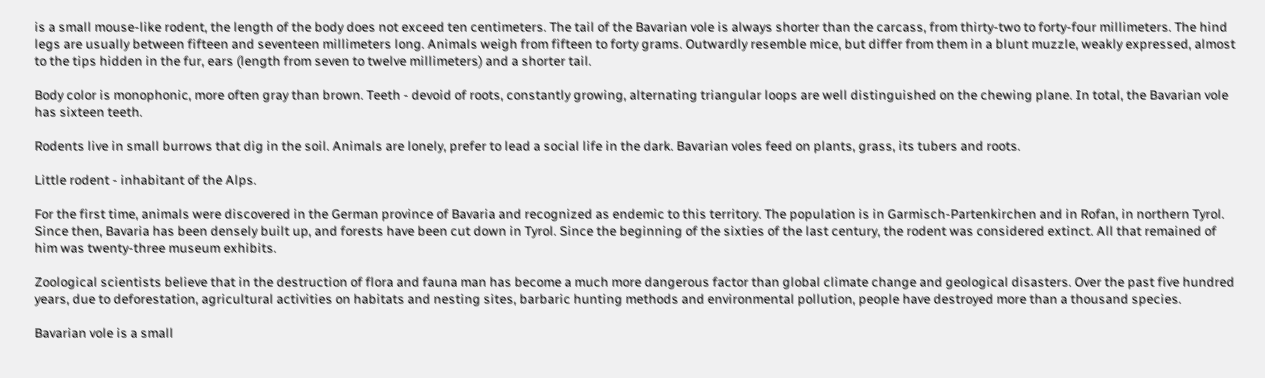is a small mouse-like rodent, the length of the body does not exceed ten centimeters. The tail of the Bavarian vole is always shorter than the carcass, from thirty-two to forty-four millimeters. The hind legs are usually between fifteen and seventeen millimeters long. Animals weigh from fifteen to forty grams. Outwardly resemble mice, but differ from them in a blunt muzzle, weakly expressed, almost to the tips hidden in the fur, ears (length from seven to twelve millimeters) and a shorter tail.

Body color is monophonic, more often gray than brown. Teeth - devoid of roots, constantly growing, alternating triangular loops are well distinguished on the chewing plane. In total, the Bavarian vole has sixteen teeth.

Rodents live in small burrows that dig in the soil. Animals are lonely, prefer to lead a social life in the dark. Bavarian voles feed on plants, grass, its tubers and roots.

Little rodent - inhabitant of the Alps.

For the first time, animals were discovered in the German province of Bavaria and recognized as endemic to this territory. The population is in Garmisch-Partenkirchen and in Rofan, in northern Tyrol. Since then, Bavaria has been densely built up, and forests have been cut down in Tyrol. Since the beginning of the sixties of the last century, the rodent was considered extinct. All that remained of him was twenty-three museum exhibits.

Zoological scientists believe that in the destruction of flora and fauna man has become a much more dangerous factor than global climate change and geological disasters. Over the past five hundred years, due to deforestation, agricultural activities on habitats and nesting sites, barbaric hunting methods and environmental pollution, people have destroyed more than a thousand species.

Bavarian vole is a small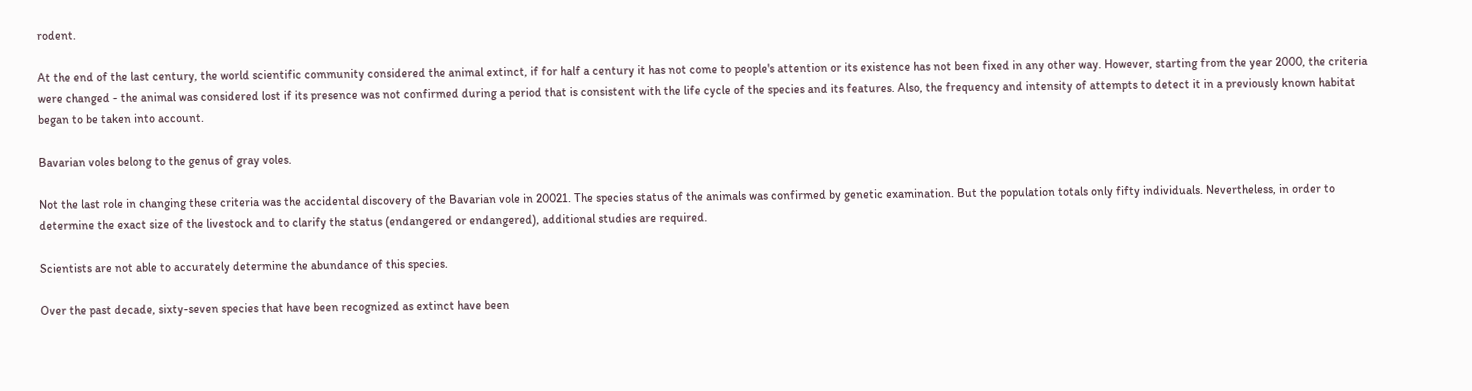rodent.

At the end of the last century, the world scientific community considered the animal extinct, if for half a century it has not come to people's attention or its existence has not been fixed in any other way. However, starting from the year 2000, the criteria were changed - the animal was considered lost if its presence was not confirmed during a period that is consistent with the life cycle of the species and its features. Also, the frequency and intensity of attempts to detect it in a previously known habitat began to be taken into account.

Bavarian voles belong to the genus of gray voles.

Not the last role in changing these criteria was the accidental discovery of the Bavarian vole in 20021. The species status of the animals was confirmed by genetic examination. But the population totals only fifty individuals. Nevertheless, in order to determine the exact size of the livestock and to clarify the status (endangered or endangered), additional studies are required.

Scientists are not able to accurately determine the abundance of this species.

Over the past decade, sixty-seven species that have been recognized as extinct have been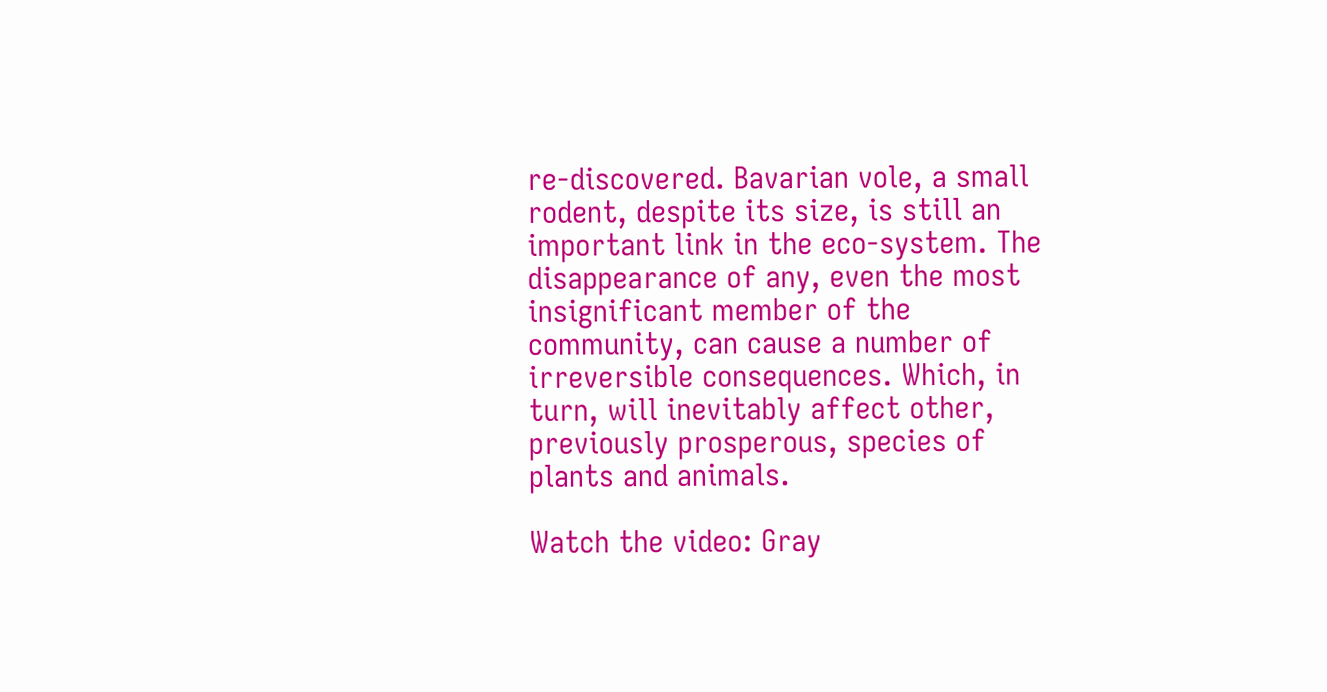re-discovered. Bavarian vole, a small rodent, despite its size, is still an important link in the eco-system. The disappearance of any, even the most insignificant member of the community, can cause a number of irreversible consequences. Which, in turn, will inevitably affect other, previously prosperous, species of plants and animals.

Watch the video: Gray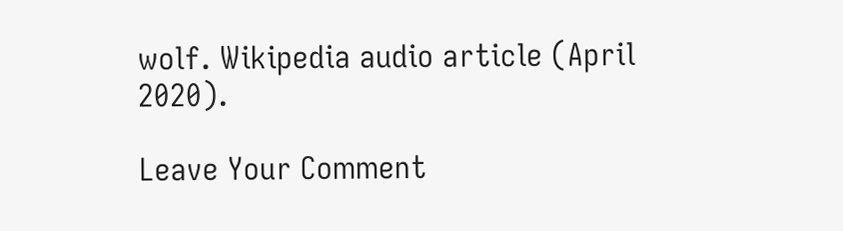wolf. Wikipedia audio article (April 2020).

Leave Your Comment